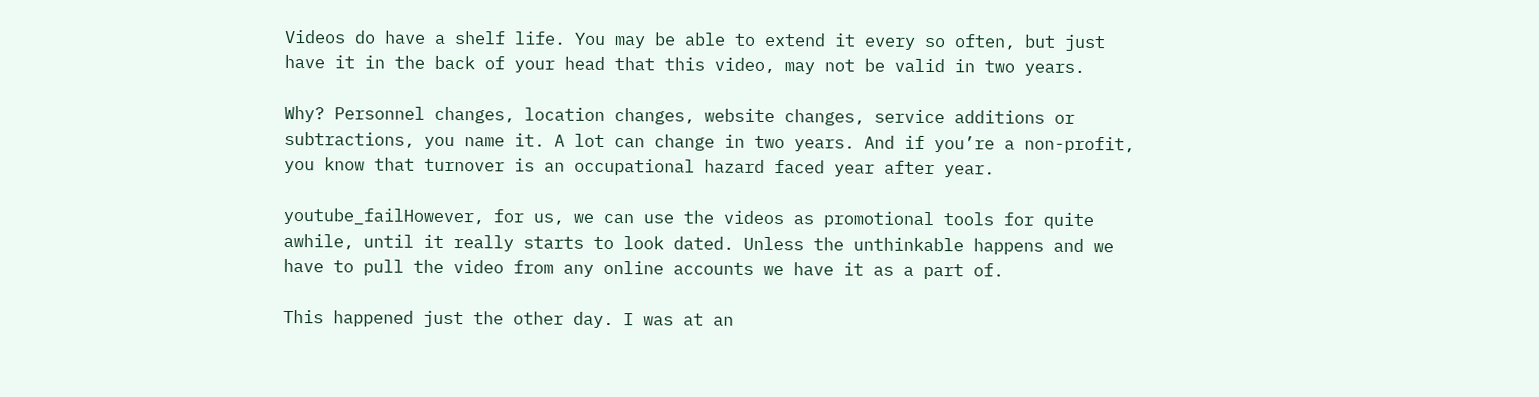Videos do have a shelf life. You may be able to extend it every so often, but just have it in the back of your head that this video, may not be valid in two years.

Why? Personnel changes, location changes, website changes, service additions or subtractions, you name it. A lot can change in two years. And if you’re a non-profit, you know that turnover is an occupational hazard faced year after year.

youtube_failHowever, for us, we can use the videos as promotional tools for quite awhile, until it really starts to look dated. Unless the unthinkable happens and we have to pull the video from any online accounts we have it as a part of.

This happened just the other day. I was at an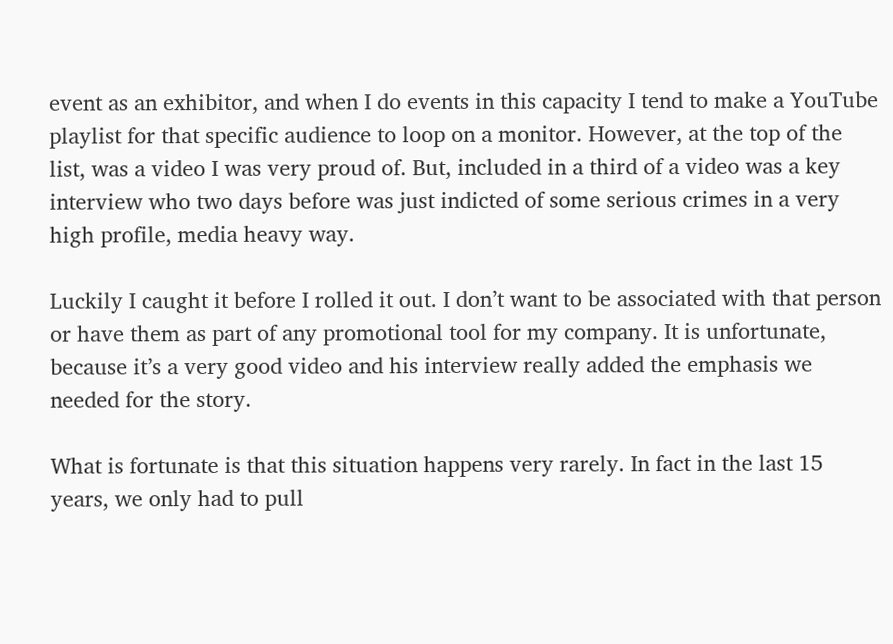event as an exhibitor, and when I do events in this capacity I tend to make a YouTube playlist for that specific audience to loop on a monitor. However, at the top of the list, was a video I was very proud of. But, included in a third of a video was a key interview who two days before was just indicted of some serious crimes in a very high profile, media heavy way.

Luckily I caught it before I rolled it out. I don’t want to be associated with that person or have them as part of any promotional tool for my company. It is unfortunate, because it’s a very good video and his interview really added the emphasis we needed for the story.

What is fortunate is that this situation happens very rarely. In fact in the last 15 years, we only had to pull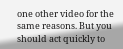one other video for the same reasons. But you should act quickly to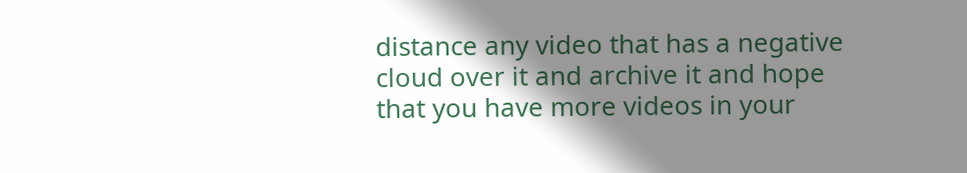distance any video that has a negative cloud over it and archive it and hope that you have more videos in your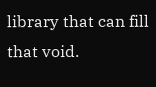library that can fill that void.